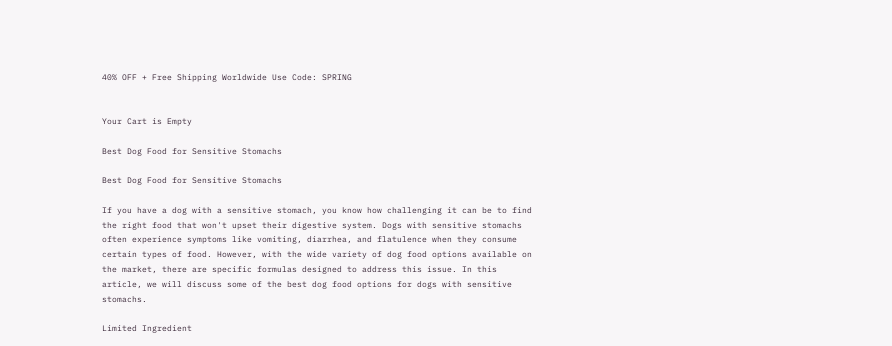40% OFF + Free Shipping Worldwide Use Code: SPRING


Your Cart is Empty

Best Dog Food for Sensitive Stomachs

Best Dog Food for Sensitive Stomachs

If you have a dog with a sensitive stomach, you know how challenging it can be to find the right food that won't upset their digestive system. Dogs with sensitive stomachs often experience symptoms like vomiting, diarrhea, and flatulence when they consume certain types of food. However, with the wide variety of dog food options available on the market, there are specific formulas designed to address this issue. In this article, we will discuss some of the best dog food options for dogs with sensitive stomachs.

Limited Ingredient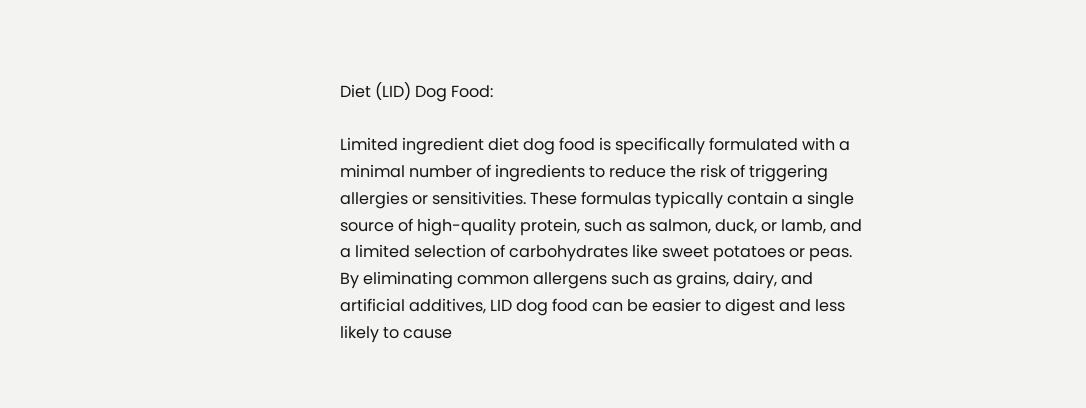Diet (LID) Dog Food:

Limited ingredient diet dog food is specifically formulated with a minimal number of ingredients to reduce the risk of triggering allergies or sensitivities. These formulas typically contain a single source of high-quality protein, such as salmon, duck, or lamb, and a limited selection of carbohydrates like sweet potatoes or peas. By eliminating common allergens such as grains, dairy, and artificial additives, LID dog food can be easier to digest and less likely to cause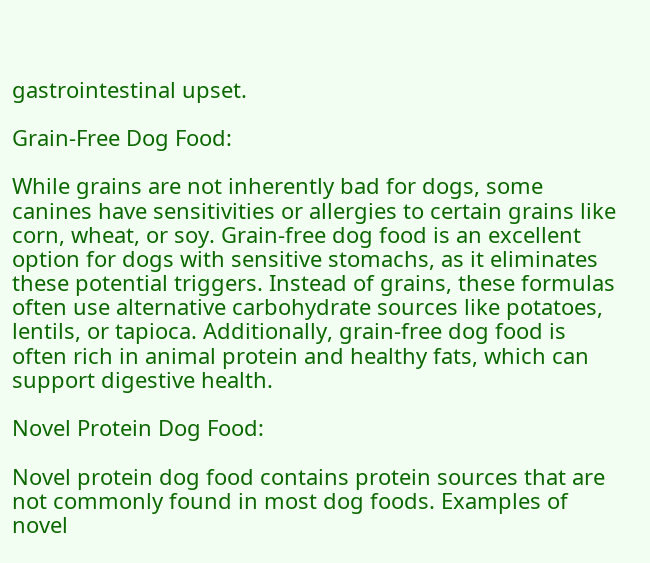gastrointestinal upset.

Grain-Free Dog Food:

While grains are not inherently bad for dogs, some canines have sensitivities or allergies to certain grains like corn, wheat, or soy. Grain-free dog food is an excellent option for dogs with sensitive stomachs, as it eliminates these potential triggers. Instead of grains, these formulas often use alternative carbohydrate sources like potatoes, lentils, or tapioca. Additionally, grain-free dog food is often rich in animal protein and healthy fats, which can support digestive health.

Novel Protein Dog Food:

Novel protein dog food contains protein sources that are not commonly found in most dog foods. Examples of novel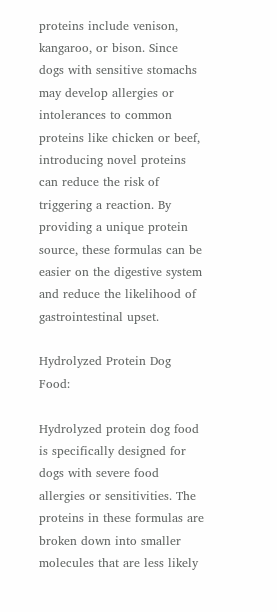proteins include venison, kangaroo, or bison. Since dogs with sensitive stomachs may develop allergies or intolerances to common proteins like chicken or beef, introducing novel proteins can reduce the risk of triggering a reaction. By providing a unique protein source, these formulas can be easier on the digestive system and reduce the likelihood of gastrointestinal upset.

Hydrolyzed Protein Dog Food:

Hydrolyzed protein dog food is specifically designed for dogs with severe food allergies or sensitivities. The proteins in these formulas are broken down into smaller molecules that are less likely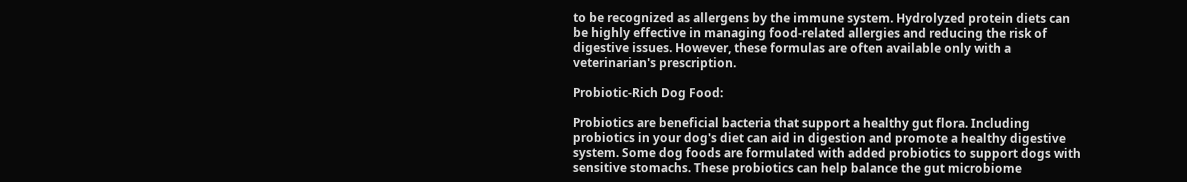to be recognized as allergens by the immune system. Hydrolyzed protein diets can be highly effective in managing food-related allergies and reducing the risk of digestive issues. However, these formulas are often available only with a veterinarian's prescription.

Probiotic-Rich Dog Food:

Probiotics are beneficial bacteria that support a healthy gut flora. Including probiotics in your dog's diet can aid in digestion and promote a healthy digestive system. Some dog foods are formulated with added probiotics to support dogs with sensitive stomachs. These probiotics can help balance the gut microbiome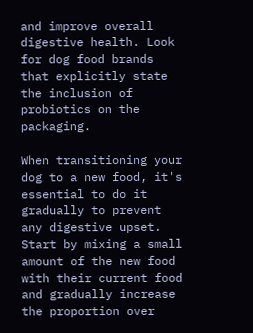and improve overall digestive health. Look for dog food brands that explicitly state the inclusion of probiotics on the packaging.

When transitioning your dog to a new food, it's essential to do it gradually to prevent any digestive upset. Start by mixing a small amount of the new food with their current food and gradually increase the proportion over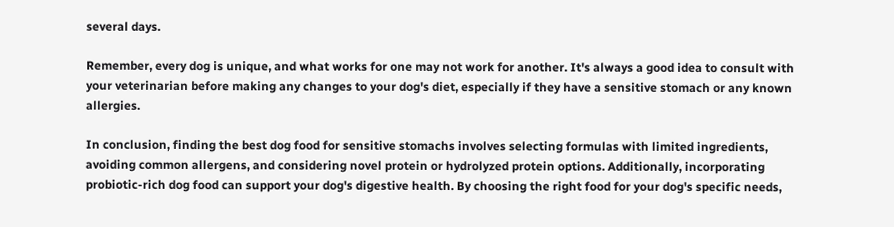several days.

Remember, every dog is unique, and what works for one may not work for another. It's always a good idea to consult with your veterinarian before making any changes to your dog's diet, especially if they have a sensitive stomach or any known allergies.

In conclusion, finding the best dog food for sensitive stomachs involves selecting formulas with limited ingredients, avoiding common allergens, and considering novel protein or hydrolyzed protein options. Additionally, incorporating probiotic-rich dog food can support your dog's digestive health. By choosing the right food for your dog's specific needs,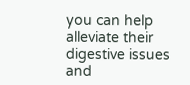you can help alleviate their digestive issues and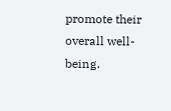promote their overall well-being.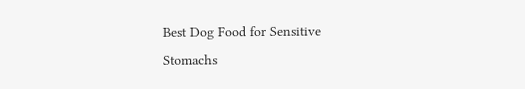Best Dog Food for Sensitive Stomachs